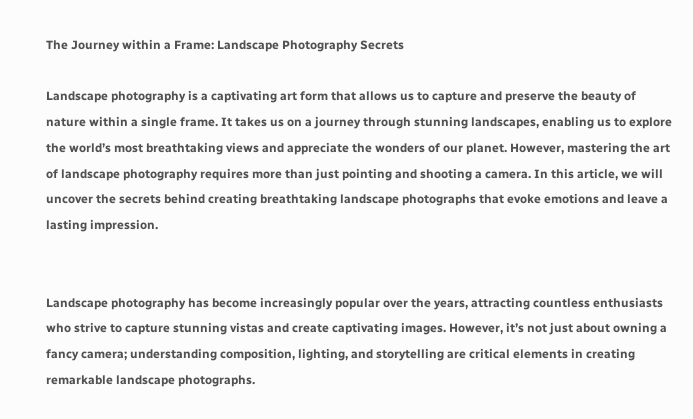The Journey within a Frame: Landscape Photography Secrets

Landscape photography is a captivating art form that allows us to capture and preserve the beauty of nature within a single frame. It takes us on a journey through stunning landscapes, enabling us to explore the world’s most breathtaking views and appreciate the wonders of our planet. However, mastering the art of landscape photography requires more than just pointing and shooting a camera. In this article, we will uncover the secrets behind creating breathtaking landscape photographs that evoke emotions and leave a lasting impression.


Landscape photography has become increasingly popular over the years, attracting countless enthusiasts who strive to capture stunning vistas and create captivating images. However, it’s not just about owning a fancy camera; understanding composition, lighting, and storytelling are critical elements in creating remarkable landscape photographs.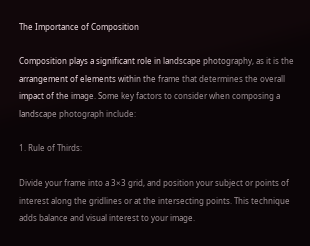The Importance of Composition

Composition plays a significant role in landscape photography, as it is the arrangement of elements within the frame that determines the overall impact of the image. Some key factors to consider when composing a landscape photograph include:

1. Rule of Thirds:

Divide your frame into a 3×3 grid, and position your subject or points of interest along the gridlines or at the intersecting points. This technique adds balance and visual interest to your image.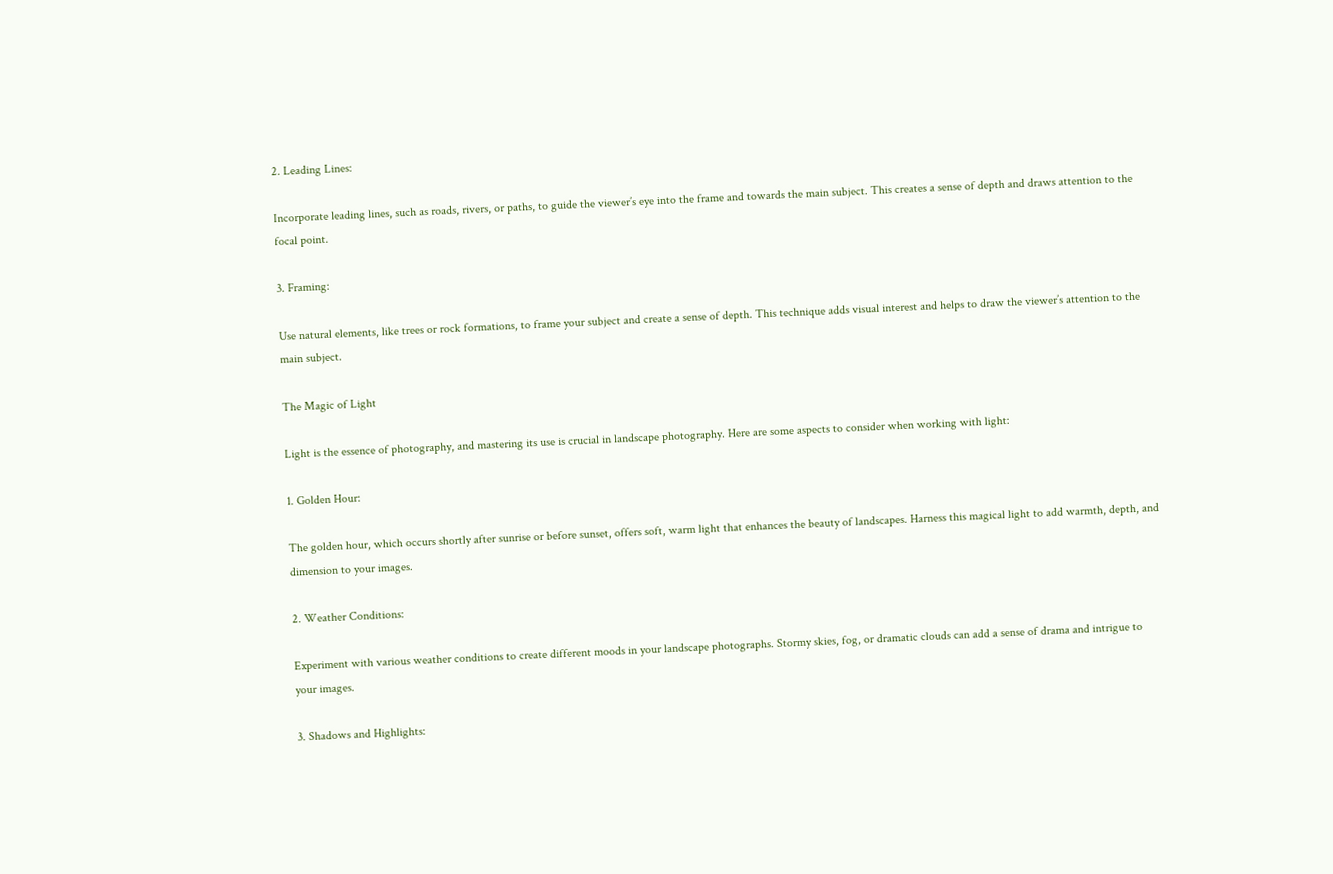2. Leading Lines:

Incorporate leading lines, such as roads, rivers, or paths, to guide the viewer’s eye into the frame and towards the main subject. This creates a sense of depth and draws attention to the focal point.

3. Framing:

Use natural elements, like trees or rock formations, to frame your subject and create a sense of depth. This technique adds visual interest and helps to draw the viewer’s attention to the main subject.

The Magic of Light

Light is the essence of photography, and mastering its use is crucial in landscape photography. Here are some aspects to consider when working with light:

1. Golden Hour:

The golden hour, which occurs shortly after sunrise or before sunset, offers soft, warm light that enhances the beauty of landscapes. Harness this magical light to add warmth, depth, and dimension to your images.

2. Weather Conditions:

Experiment with various weather conditions to create different moods in your landscape photographs. Stormy skies, fog, or dramatic clouds can add a sense of drama and intrigue to your images.

3. Shadows and Highlights: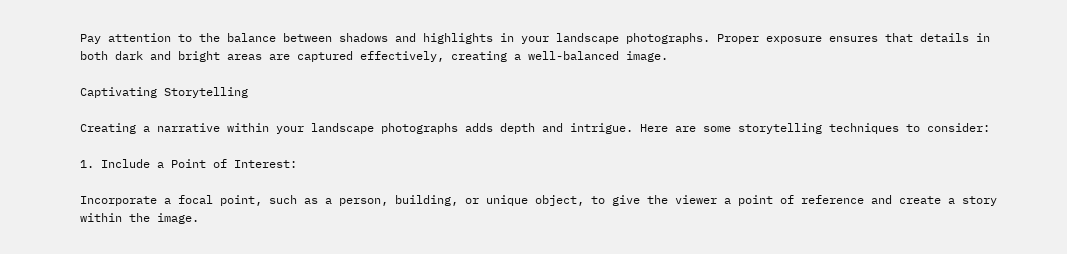Pay attention to the balance between shadows and highlights in your landscape photographs. Proper exposure ensures that details in both dark and bright areas are captured effectively, creating a well-balanced image.

Captivating Storytelling

Creating a narrative within your landscape photographs adds depth and intrigue. Here are some storytelling techniques to consider:

1. Include a Point of Interest:

Incorporate a focal point, such as a person, building, or unique object, to give the viewer a point of reference and create a story within the image.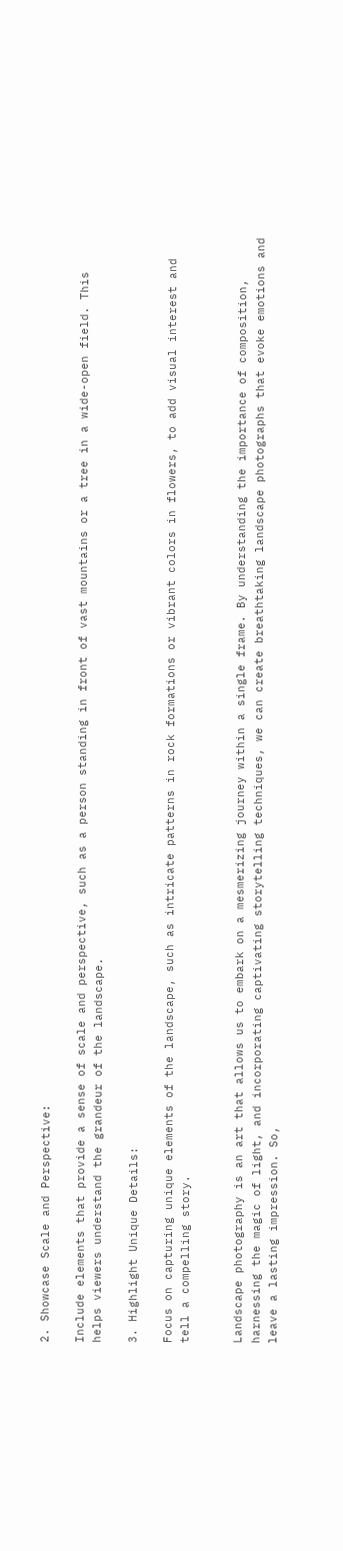2. Showcase Scale and Perspective:

Include elements that provide a sense of scale and perspective, such as a person standing in front of vast mountains or a tree in a wide-open field. This helps viewers understand the grandeur of the landscape.

3. Highlight Unique Details:

Focus on capturing unique elements of the landscape, such as intricate patterns in rock formations or vibrant colors in flowers, to add visual interest and tell a compelling story.


Landscape photography is an art that allows us to embark on a mesmerizing journey within a single frame. By understanding the importance of composition, harnessing the magic of light, and incorporating captivating storytelling techniques, we can create breathtaking landscape photographs that evoke emotions and leave a lasting impression. So,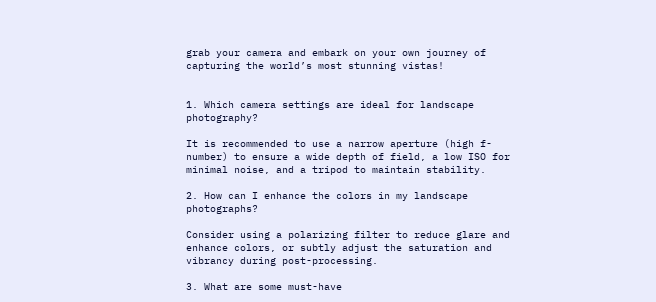grab your camera and embark on your own journey of capturing the world’s most stunning vistas!


1. Which camera settings are ideal for landscape photography?

It is recommended to use a narrow aperture (high f-number) to ensure a wide depth of field, a low ISO for minimal noise, and a tripod to maintain stability.

2. How can I enhance the colors in my landscape photographs?

Consider using a polarizing filter to reduce glare and enhance colors, or subtly adjust the saturation and vibrancy during post-processing.

3. What are some must-have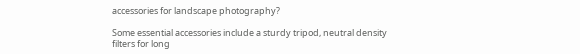accessories for landscape photography?

Some essential accessories include a sturdy tripod, neutral density filters for long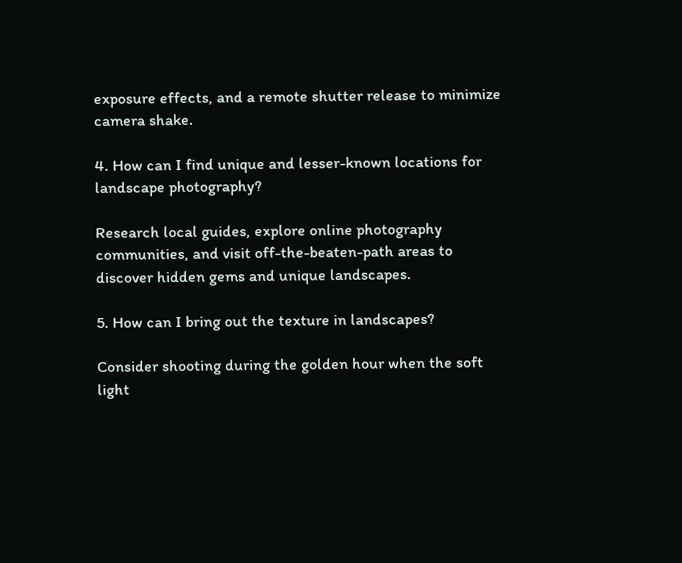exposure effects, and a remote shutter release to minimize camera shake.

4. How can I find unique and lesser-known locations for landscape photography?

Research local guides, explore online photography communities, and visit off-the-beaten-path areas to discover hidden gems and unique landscapes.

5. How can I bring out the texture in landscapes?

Consider shooting during the golden hour when the soft light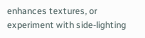enhances textures, or experiment with side-lighting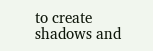to create shadows and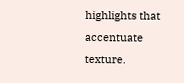highlights that accentuate texture.